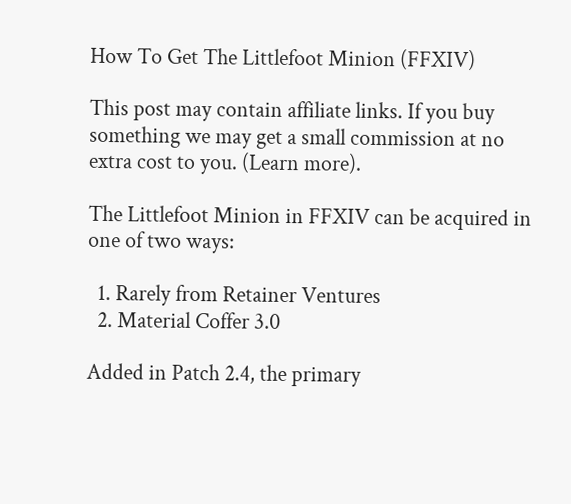How To Get The Littlefoot Minion (FFXIV)

This post may contain affiliate links. If you buy something we may get a small commission at no extra cost to you. (Learn more).

The Littlefoot Minion in FFXIV can be acquired in one of two ways:

  1. Rarely from Retainer Ventures
  2. Material Coffer 3.0

Added in Patch 2.4, the primary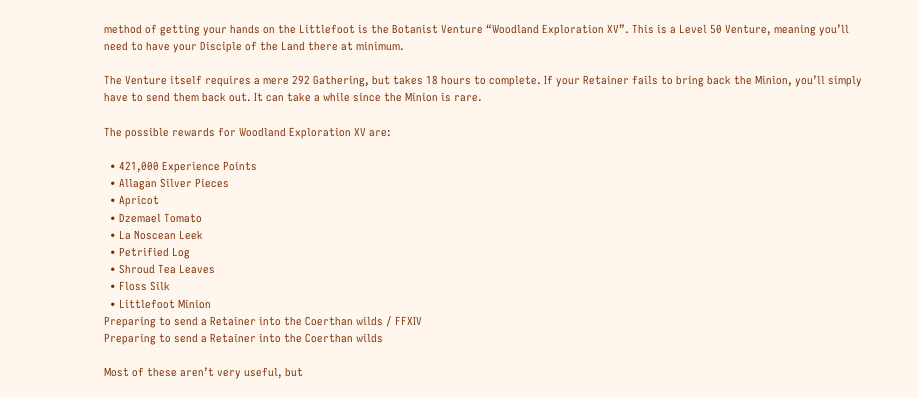method of getting your hands on the Littlefoot is the Botanist Venture “Woodland Exploration XV”. This is a Level 50 Venture, meaning you’ll need to have your Disciple of the Land there at minimum.

The Venture itself requires a mere 292 Gathering, but takes 18 hours to complete. If your Retainer fails to bring back the Minion, you’ll simply have to send them back out. It can take a while since the Minion is rare.

The possible rewards for Woodland Exploration XV are:

  • 421,000 Experience Points
  • Allagan Silver Pieces
  • Apricot
  • Dzemael Tomato
  • La Noscean Leek
  • Petrified Log
  • Shroud Tea Leaves
  • Floss Silk
  • Littlefoot Minion
Preparing to send a Retainer into the Coerthan wilds / FFXIV
Preparing to send a Retainer into the Coerthan wilds

Most of these aren’t very useful, but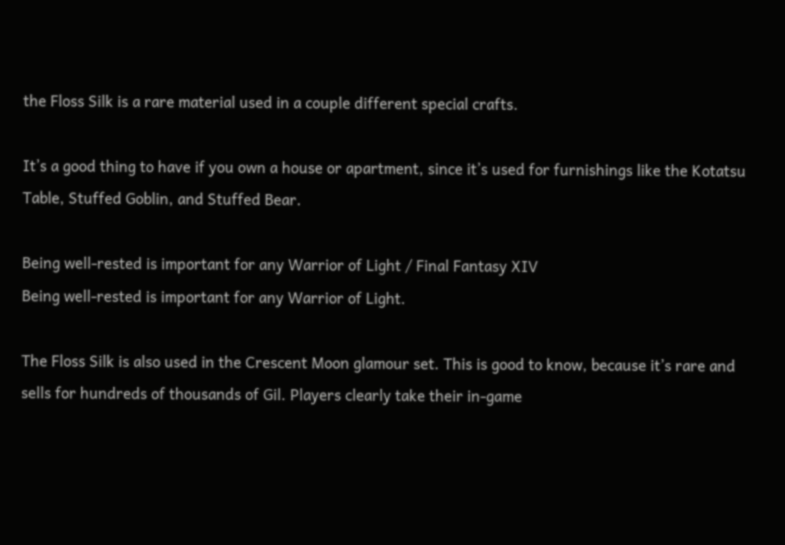the Floss Silk is a rare material used in a couple different special crafts.

It’s a good thing to have if you own a house or apartment, since it’s used for furnishings like the Kotatsu Table, Stuffed Goblin, and Stuffed Bear.

Being well-rested is important for any Warrior of Light / Final Fantasy XIV
Being well-rested is important for any Warrior of Light.

The Floss Silk is also used in the Crescent Moon glamour set. This is good to know, because it’s rare and sells for hundreds of thousands of Gil. Players clearly take their in-game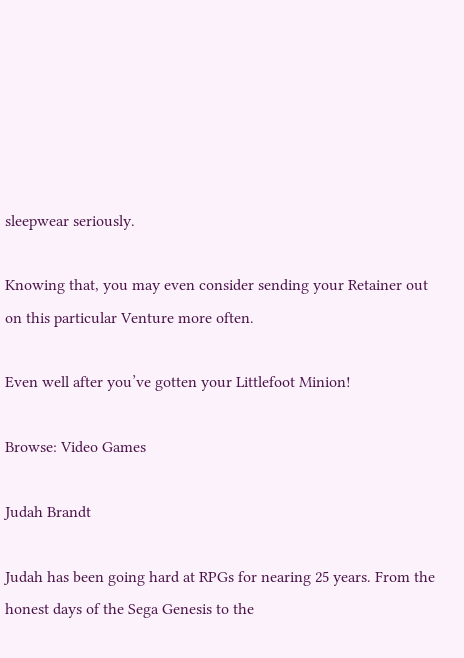sleepwear seriously.

Knowing that, you may even consider sending your Retainer out on this particular Venture more often.

Even well after you’ve gotten your Littlefoot Minion!

Browse: Video Games

Judah Brandt

Judah has been going hard at RPGs for nearing 25 years. From the honest days of the Sega Genesis to the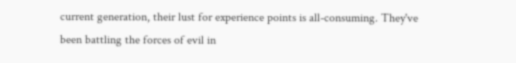current generation, their lust for experience points is all-consuming. They've been battling the forces of evil in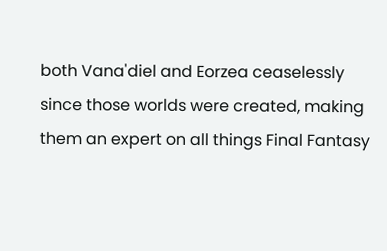both Vana'diel and Eorzea ceaselessly since those worlds were created, making them an expert on all things Final Fantasy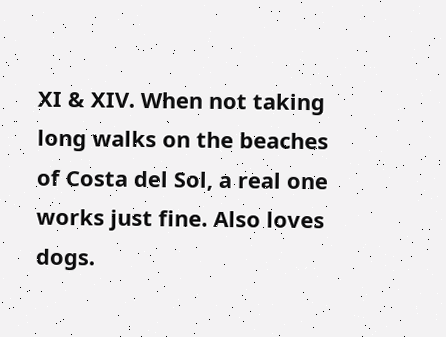XI & XIV. When not taking long walks on the beaches of Costa del Sol, a real one works just fine. Also loves dogs.